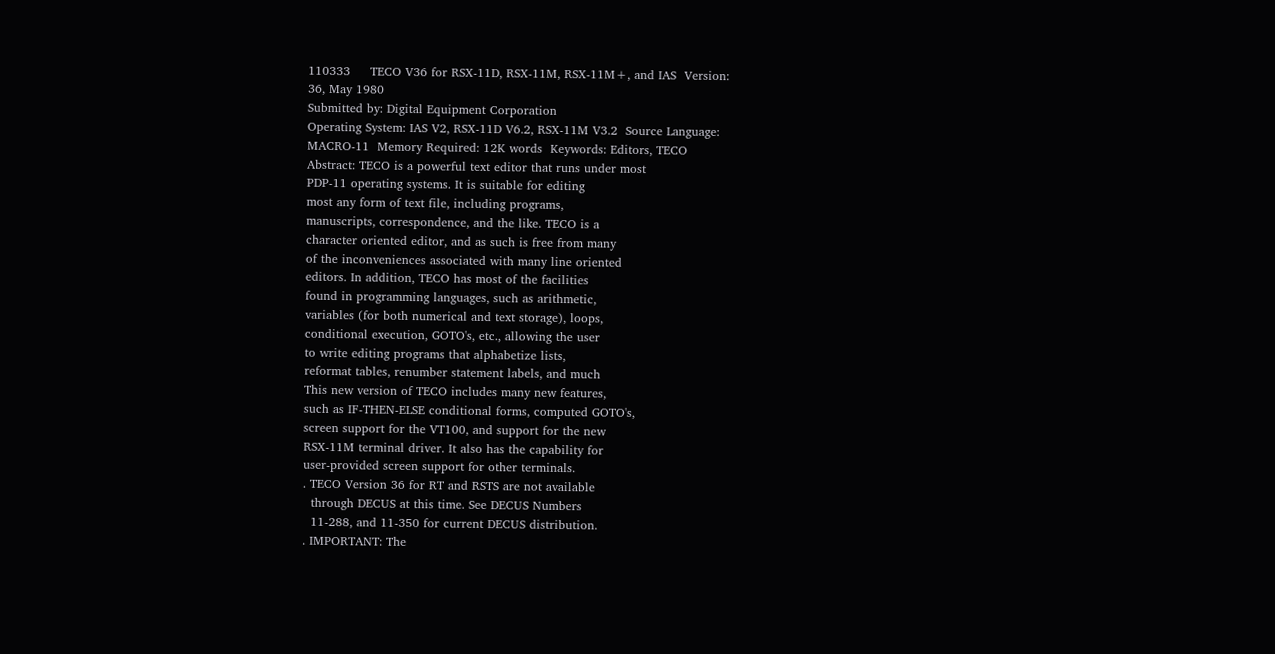110333     TECO V36 for RSX-11D, RSX-11M, RSX-11M+, and IAS  Version:
36, May 1980
Submitted by: Digital Equipment Corporation
Operating System: IAS V2, RSX-11D V6.2, RSX-11M V3.2  Source Language:
MACRO-11  Memory Required: 12K words  Keywords: Editors, TECO
Abstract: TECO is a powerful text editor that runs under most
PDP-11 operating systems. It is suitable for editing
most any form of text file, including programs,
manuscripts, correspondence, and the like. TECO is a
character oriented editor, and as such is free from many
of the inconveniences associated with many line oriented
editors. In addition, TECO has most of the facilities
found in programming languages, such as arithmetic,
variables (for both numerical and text storage), loops,
conditional execution, GOTO's, etc., allowing the user
to write editing programs that alphabetize lists,
reformat tables, renumber statement labels, and much
This new version of TECO includes many new features,
such as IF-THEN-ELSE conditional forms, computed GOTO's,
screen support for the VT100, and support for the new
RSX-11M terminal driver. It also has the capability for
user-provided screen support for other terminals.
. TECO Version 36 for RT and RSTS are not available
  through DECUS at this time. See DECUS Numbers
  11-288, and 11-350 for current DECUS distribution.
. IMPORTANT: The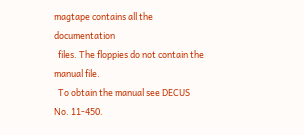magtape contains all the documentation
  files. The floppies do not contain the manual file.
  To obtain the manual see DECUS No. 11-450.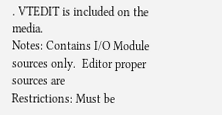. VTEDIT is included on the media.
Notes: Contains I/O Module sources only.  Editor proper sources are
Restrictions: Must be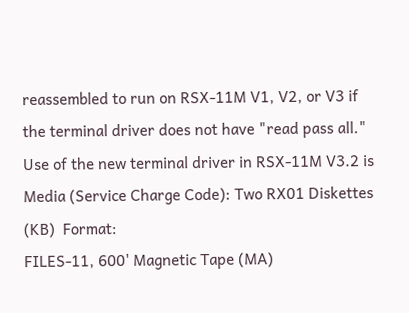reassembled to run on RSX-11M V1, V2, or V3 if
the terminal driver does not have "read pass all."
Use of the new terminal driver in RSX-11M V3.2 is
Media (Service Charge Code): Two RX01 Diskettes (KB)  Format:
FILES-11, 600' Magnetic Tape (MA)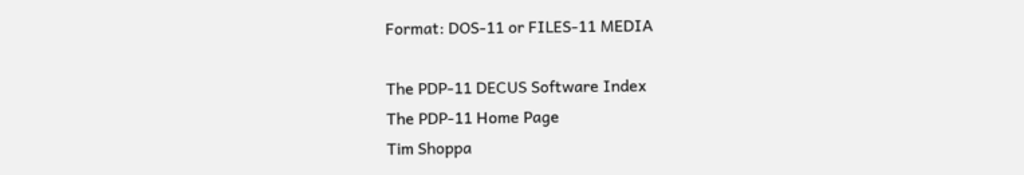Format: DOS-11 or FILES-11 MEDIA

The PDP-11 DECUS Software Index
The PDP-11 Home Page
Tim Shoppa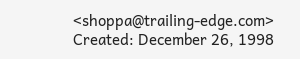<shoppa@trailing-edge.com>
Created: December 26, 1998